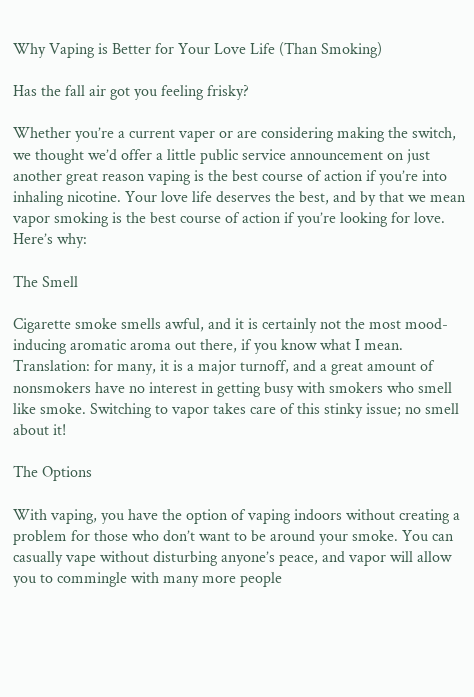Why Vaping is Better for Your Love Life (Than Smoking)

Has the fall air got you feeling frisky?

Whether you’re a current vaper or are considering making the switch, we thought we’d offer a little public service announcement on just another great reason vaping is the best course of action if you’re into inhaling nicotine. Your love life deserves the best, and by that we mean vapor smoking is the best course of action if you’re looking for love. Here’s why:

The Smell

Cigarette smoke smells awful, and it is certainly not the most mood-inducing aromatic aroma out there, if you know what I mean. Translation: for many, it is a major turnoff, and a great amount of nonsmokers have no interest in getting busy with smokers who smell like smoke. Switching to vapor takes care of this stinky issue; no smell about it!

The Options

With vaping, you have the option of vaping indoors without creating a problem for those who don’t want to be around your smoke. You can casually vape without disturbing anyone’s peace, and vapor will allow you to commingle with many more people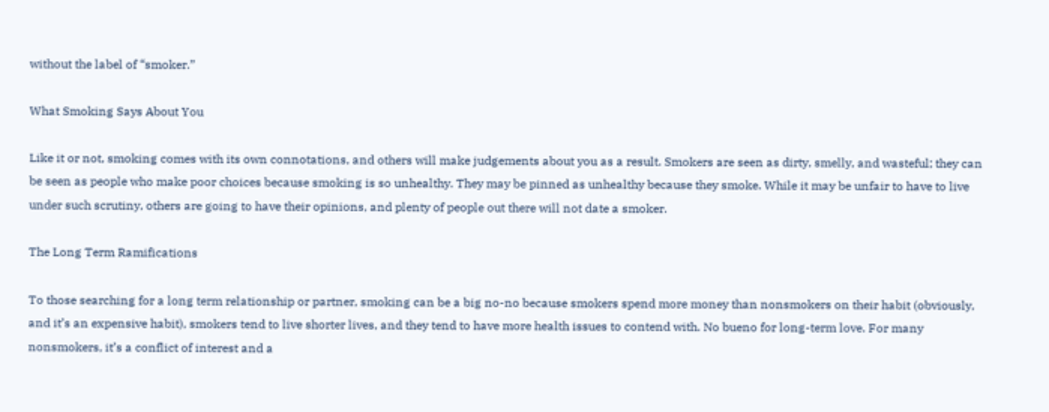without the label of “smoker.”

What Smoking Says About You

Like it or not, smoking comes with its own connotations, and others will make judgements about you as a result. Smokers are seen as dirty, smelly, and wasteful; they can be seen as people who make poor choices because smoking is so unhealthy. They may be pinned as unhealthy because they smoke. While it may be unfair to have to live under such scrutiny, others are going to have their opinions, and plenty of people out there will not date a smoker.

The Long Term Ramifications

To those searching for a long term relationship or partner, smoking can be a big no-no because smokers spend more money than nonsmokers on their habit (obviously, and it’s an expensive habit), smokers tend to live shorter lives, and they tend to have more health issues to contend with. No bueno for long-term love. For many nonsmokers, it’s a conflict of interest and a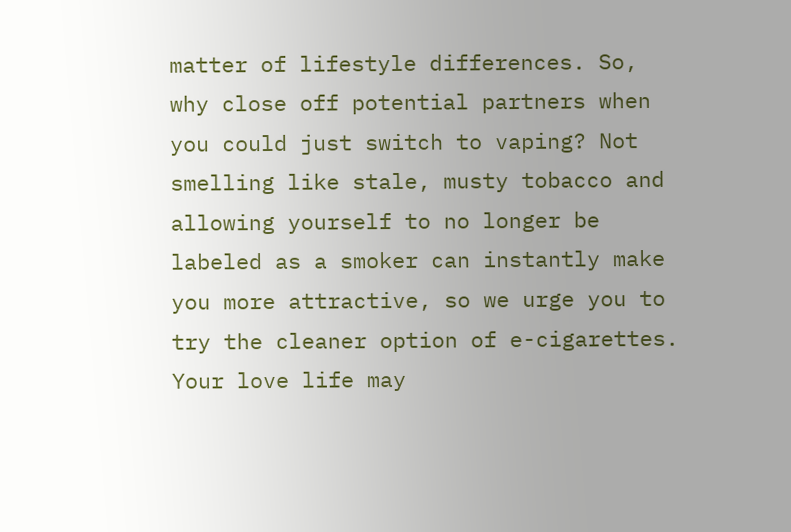matter of lifestyle differences. So, why close off potential partners when you could just switch to vaping? Not smelling like stale, musty tobacco and allowing yourself to no longer be labeled as a smoker can instantly make you more attractive, so we urge you to try the cleaner option of e-cigarettes. Your love life may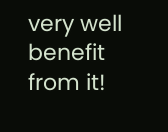very well benefit from it!